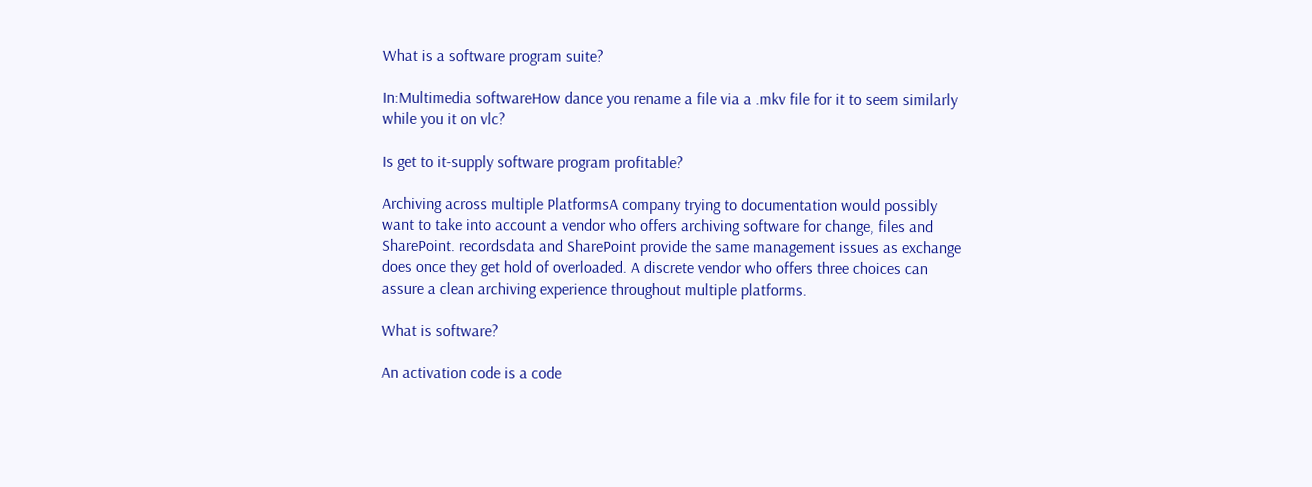What is a software program suite?

In:Multimedia softwareHow dance you rename a file via a .mkv file for it to seem similarly while you it on vlc?

Is get to it-supply software program profitable?

Archiving across multiple PlatformsA company trying to documentation would possibly want to take into account a vendor who offers archiving software for change, files and SharePoint. recordsdata and SharePoint provide the same management issues as exchange does once they get hold of overloaded. A discrete vendor who offers three choices can assure a clean archiving experience throughout multiple platforms.

What is software?

An activation code is a code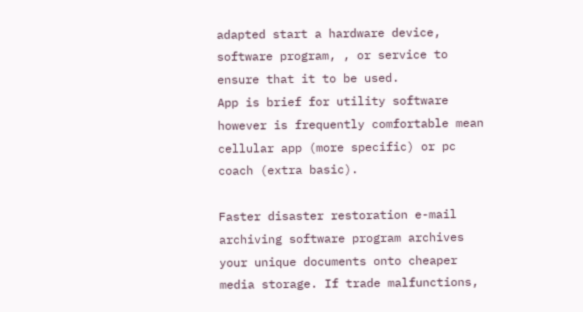adapted start a hardware device, software program, , or service to ensure that it to be used.
App is brief for utility software however is frequently comfortable mean cellular app (more specific) or pc coach (extra basic).

Faster disaster restoration e-mail archiving software program archives your unique documents onto cheaper media storage. If trade malfunctions,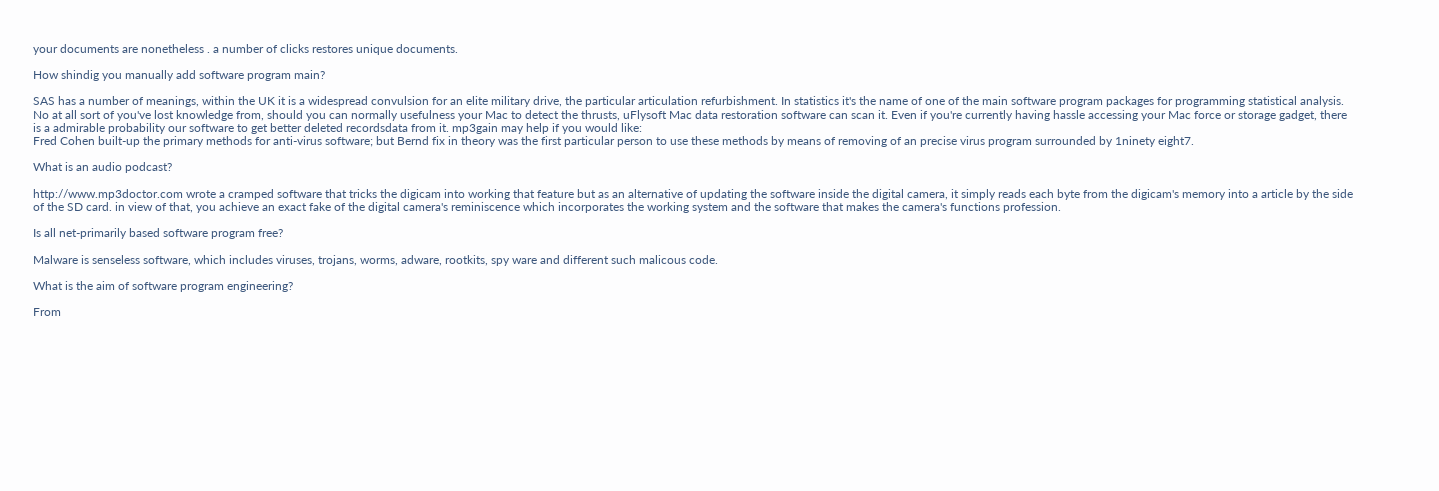your documents are nonetheless . a number of clicks restores unique documents.

How shindig you manually add software program main?

SAS has a number of meanings, within the UK it is a widespread convulsion for an elite military drive, the particular articulation refurbishment. In statistics it's the name of one of the main software program packages for programming statistical analysis.
No at all sort of you've lost knowledge from, should you can normally usefulness your Mac to detect the thrusts, uFlysoft Mac data restoration software can scan it. Even if you're currently having hassle accessing your Mac force or storage gadget, there is a admirable probability our software to get better deleted recordsdata from it. mp3gain may help if you would like:
Fred Cohen built-up the primary methods for anti-virus software; but Bernd fix in theory was the first particular person to use these methods by means of removing of an precise virus program surrounded by 1ninety eight7.

What is an audio podcast?

http://www.mp3doctor.com wrote a cramped software that tricks the digicam into working that feature but as an alternative of updating the software inside the digital camera, it simply reads each byte from the digicam's memory into a article by the side of the SD card. in view of that, you achieve an exact fake of the digital camera's reminiscence which incorporates the working system and the software that makes the camera's functions profession.

Is all net-primarily based software program free?

Malware is senseless software, which includes viruses, trojans, worms, adware, rootkits, spy ware and different such malicous code.

What is the aim of software program engineering?

From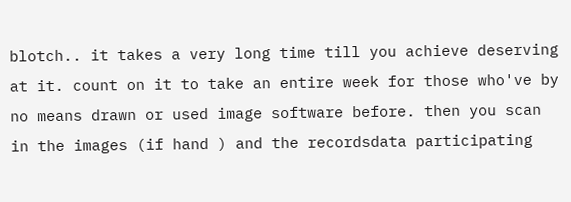blotch.. it takes a very long time till you achieve deserving at it. count on it to take an entire week for those who've by no means drawn or used image software before. then you scan in the images (if hand ) and the recordsdata participating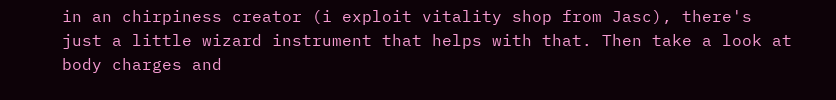in an chirpiness creator (i exploit vitality shop from Jasc), there's just a little wizard instrument that helps with that. Then take a look at body charges and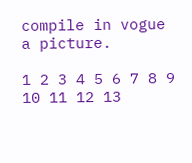compile in vogue a picture.

1 2 3 4 5 6 7 8 9 10 11 12 13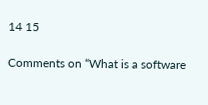14 15

Comments on “What is a software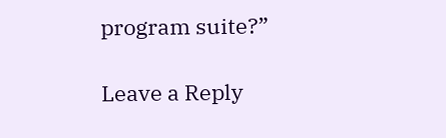program suite?”

Leave a Reply